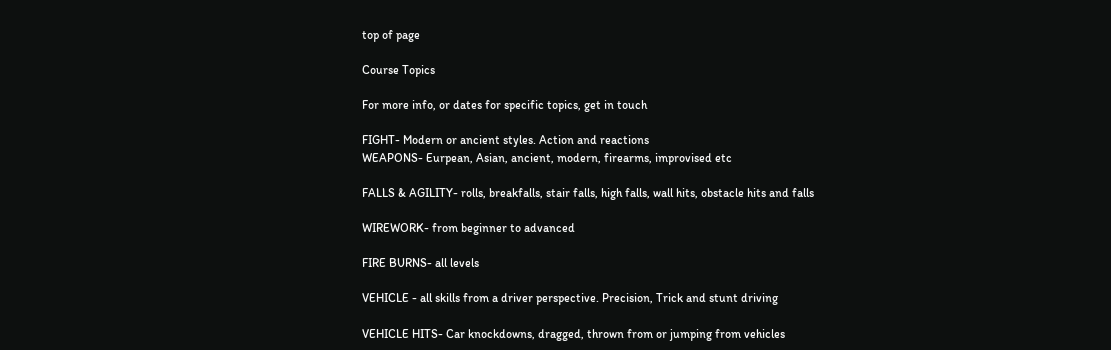top of page

Course Topics

For more info, or dates for specific topics, get in touch

FIGHT- Modern or ancient styles. Action and reactions
WEAPONS- Eurpean, Asian, ancient, modern, firearms, improvised etc

FALLS & AGILITY- rolls, breakfalls, stair falls, high falls, wall hits, obstacle hits and falls

WIREWORK- from beginner to advanced

FIRE BURNS- all levels

VEHICLE - all skills from a driver perspective. Precision, Trick and stunt driving

VEHICLE HITS- Car knockdowns, dragged, thrown from or jumping from vehicles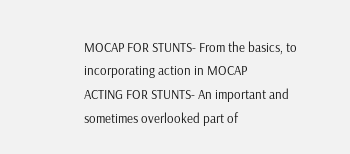MOCAP FOR STUNTS- From the basics, to incorporating action in MOCAP
ACTING FOR STUNTS- An important and sometimes overlooked part of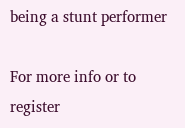being a stunt performer

For more info or to register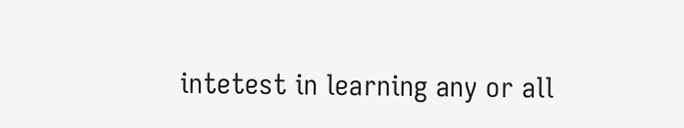intetest in learning any or all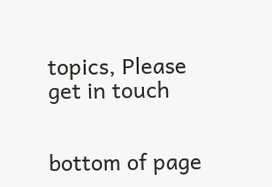topics, Please get in touch


bottom of page